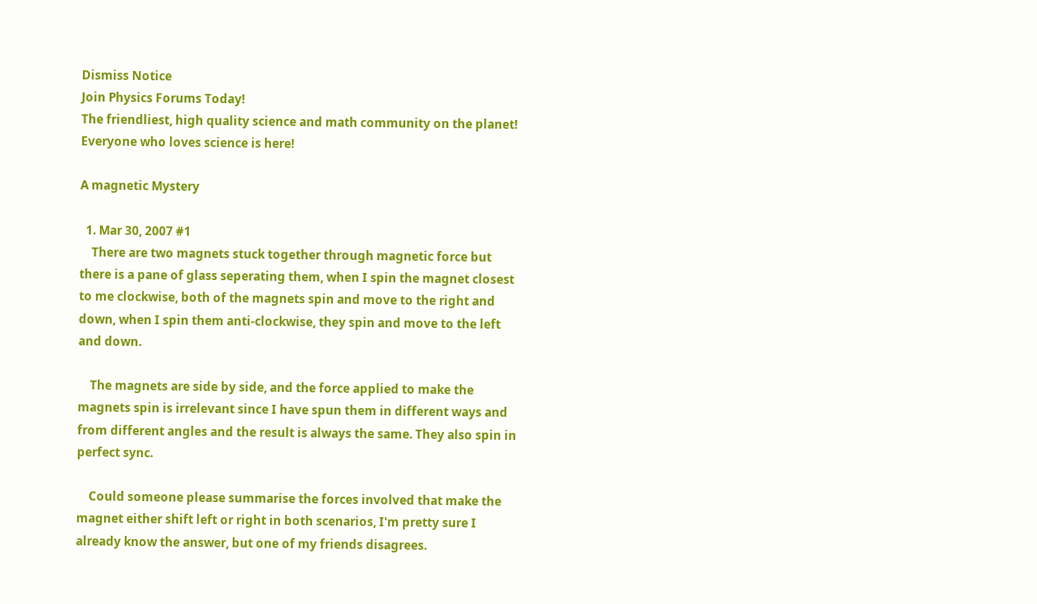Dismiss Notice
Join Physics Forums Today!
The friendliest, high quality science and math community on the planet! Everyone who loves science is here!

A magnetic Mystery

  1. Mar 30, 2007 #1
    There are two magnets stuck together through magnetic force but there is a pane of glass seperating them, when I spin the magnet closest to me clockwise, both of the magnets spin and move to the right and down, when I spin them anti-clockwise, they spin and move to the left and down.

    The magnets are side by side, and the force applied to make the magnets spin is irrelevant since I have spun them in different ways and from different angles and the result is always the same. They also spin in perfect sync.

    Could someone please summarise the forces involved that make the magnet either shift left or right in both scenarios, I'm pretty sure I already know the answer, but one of my friends disagrees.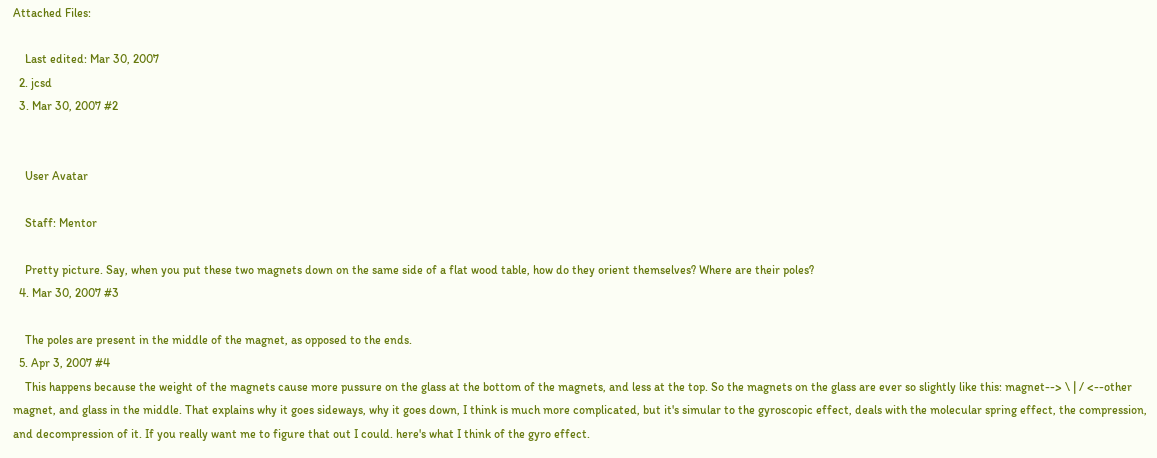Attached Files:

    Last edited: Mar 30, 2007
  2. jcsd
  3. Mar 30, 2007 #2


    User Avatar

    Staff: Mentor

    Pretty picture. Say, when you put these two magnets down on the same side of a flat wood table, how do they orient themselves? Where are their poles?
  4. Mar 30, 2007 #3

    The poles are present in the middle of the magnet, as opposed to the ends.
  5. Apr 3, 2007 #4
    This happens because the weight of the magnets cause more pussure on the glass at the bottom of the magnets, and less at the top. So the magnets on the glass are ever so slightly like this: magnet--> \ | / <--other magnet, and glass in the middle. That explains why it goes sideways, why it goes down, I think is much more complicated, but it's simular to the gyroscopic effect, deals with the molecular spring effect, the compression, and decompression of it. If you really want me to figure that out I could. here's what I think of the gyro effect.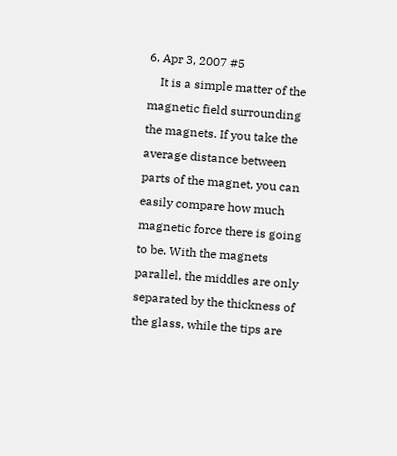6. Apr 3, 2007 #5
    It is a simple matter of the magnetic field surrounding the magnets. If you take the average distance between parts of the magnet, you can easily compare how much magnetic force there is going to be. With the magnets parallel, the middles are only separated by the thickness of the glass, while the tips are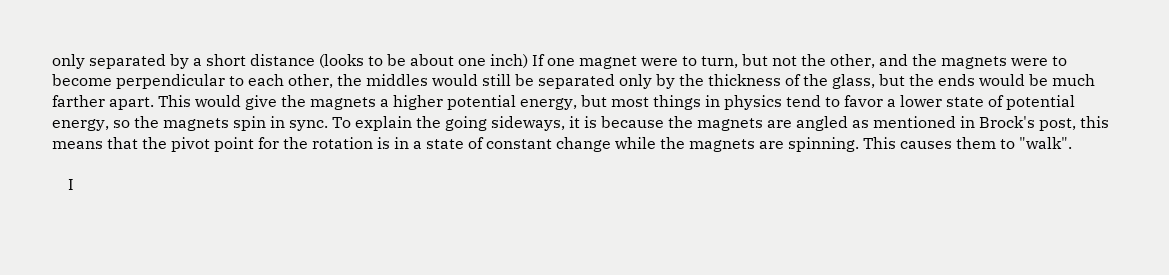only separated by a short distance (looks to be about one inch) If one magnet were to turn, but not the other, and the magnets were to become perpendicular to each other, the middles would still be separated only by the thickness of the glass, but the ends would be much farther apart. This would give the magnets a higher potential energy, but most things in physics tend to favor a lower state of potential energy, so the magnets spin in sync. To explain the going sideways, it is because the magnets are angled as mentioned in Brock's post, this means that the pivot point for the rotation is in a state of constant change while the magnets are spinning. This causes them to "walk".

    I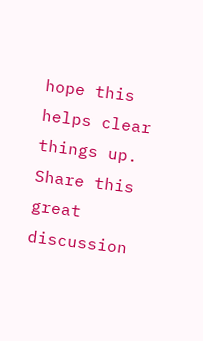hope this helps clear things up.
Share this great discussion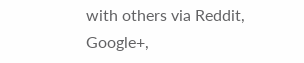with others via Reddit, Google+,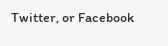Twitter, or Facebook